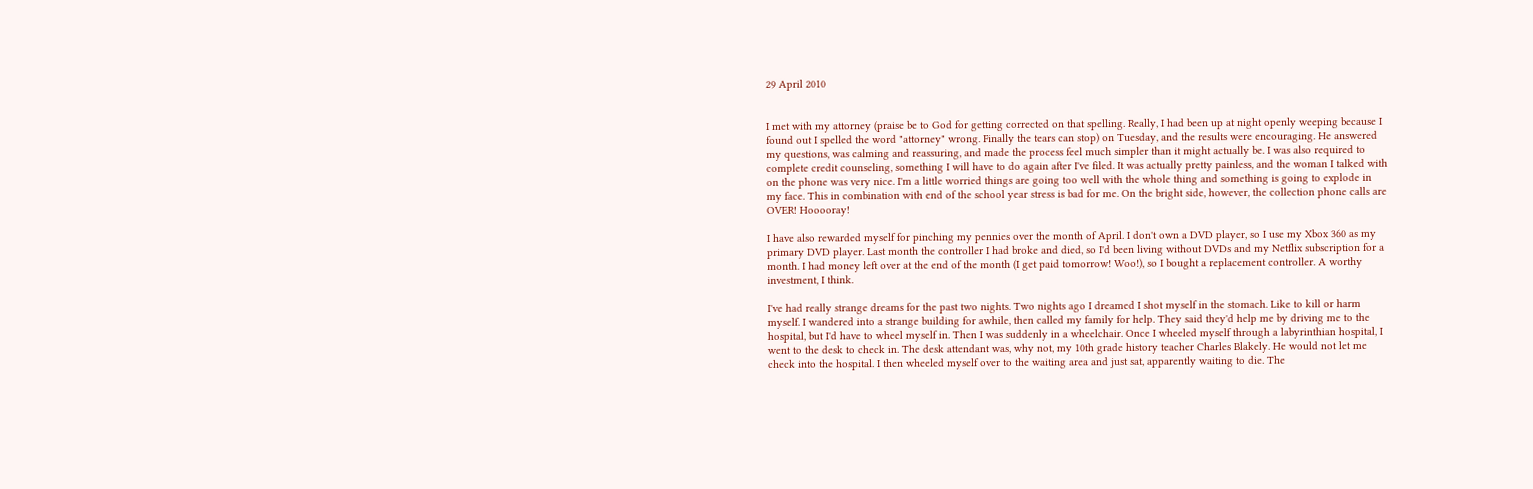29 April 2010


I met with my attorney (praise be to God for getting corrected on that spelling. Really, I had been up at night openly weeping because I found out I spelled the word "attorney" wrong. Finally the tears can stop) on Tuesday, and the results were encouraging. He answered my questions, was calming and reassuring, and made the process feel much simpler than it might actually be. I was also required to complete credit counseling, something I will have to do again after I've filed. It was actually pretty painless, and the woman I talked with on the phone was very nice. I'm a little worried things are going too well with the whole thing and something is going to explode in my face. This in combination with end of the school year stress is bad for me. On the bright side, however, the collection phone calls are OVER! Hooooray!

I have also rewarded myself for pinching my pennies over the month of April. I don't own a DVD player, so I use my Xbox 360 as my primary DVD player. Last month the controller I had broke and died, so I'd been living without DVDs and my Netflix subscription for a month. I had money left over at the end of the month (I get paid tomorrow! Woo!), so I bought a replacement controller. A worthy investment, I think.

I've had really strange dreams for the past two nights. Two nights ago I dreamed I shot myself in the stomach. Like to kill or harm myself. I wandered into a strange building for awhile, then called my family for help. They said they'd help me by driving me to the hospital, but I'd have to wheel myself in. Then I was suddenly in a wheelchair. Once I wheeled myself through a labyrinthian hospital, I went to the desk to check in. The desk attendant was, why not, my 10th grade history teacher Charles Blakely. He would not let me check into the hospital. I then wheeled myself over to the waiting area and just sat, apparently waiting to die. The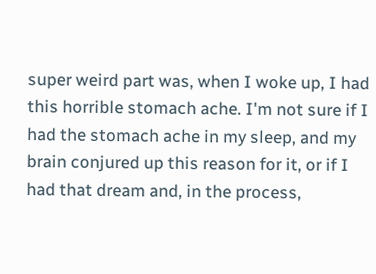super weird part was, when I woke up, I had this horrible stomach ache. I'm not sure if I had the stomach ache in my sleep, and my brain conjured up this reason for it, or if I had that dream and, in the process,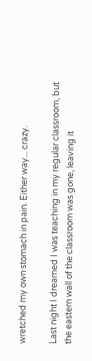wretched my own stomach in pain. Either way... crazy.

Last night I dreamed I was teaching in my regular classroom, but the eastern wall of the classroom was gone, leaving it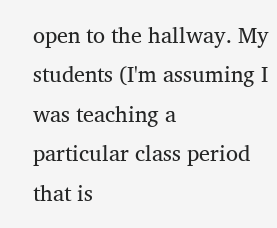open to the hallway. My students (I'm assuming I was teaching a particular class period that is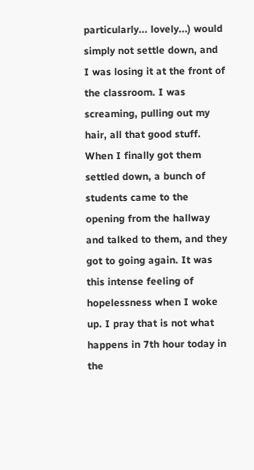particularly... lovely...) would simply not settle down, and I was losing it at the front of the classroom. I was screaming, pulling out my hair, all that good stuff. When I finally got them settled down, a bunch of students came to the opening from the hallway and talked to them, and they got to going again. It was this intense feeling of hopelessness when I woke up. I pray that is not what happens in 7th hour today in the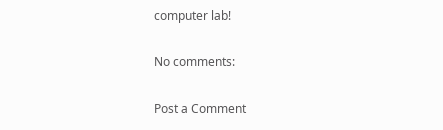computer lab!

No comments:

Post a Comment